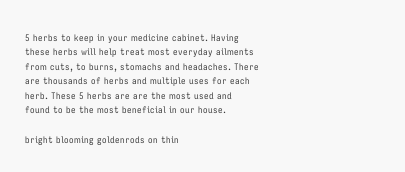5 herbs to keep in your medicine cabinet. Having these herbs will help treat most everyday ailments from cuts, to burns, stomachs and headaches. There are thousands of herbs and multiple uses for each herb. These 5 herbs are are the most used and found to be the most beneficial in our house.

bright blooming goldenrods on thin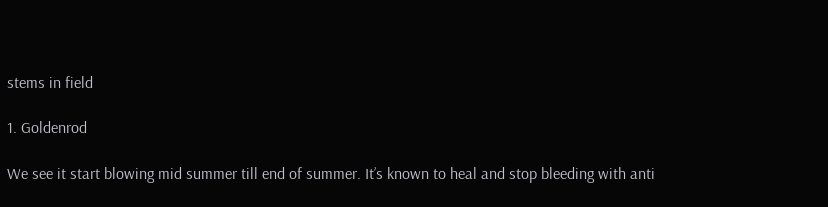stems in field

1. Goldenrod

We see it start blowing mid summer till end of summer. It’s known to heal and stop bleeding with anti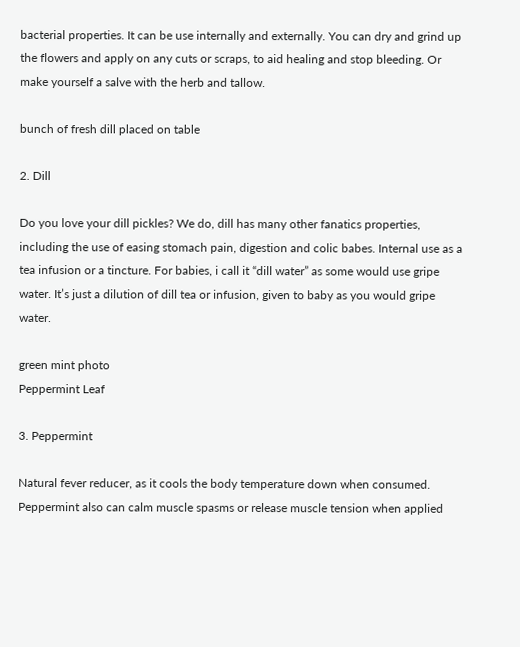bacterial properties. It can be use internally and externally. You can dry and grind up the flowers and apply on any cuts or scraps, to aid healing and stop bleeding. Or make yourself a salve with the herb and tallow.

bunch of fresh dill placed on table

2. Dill

Do you love your dill pickles? We do, dill has many other fanatics properties, including the use of easing stomach pain, digestion and colic babes. Internal use as a tea infusion or a tincture. For babies, i call it “dill water” as some would use gripe water. It’s just a dilution of dill tea or infusion, given to baby as you would gripe water.

green mint photo
Peppermint Leaf

3. Peppermint

Natural fever reducer, as it cools the body temperature down when consumed. Peppermint also can calm muscle spasms or release muscle tension when applied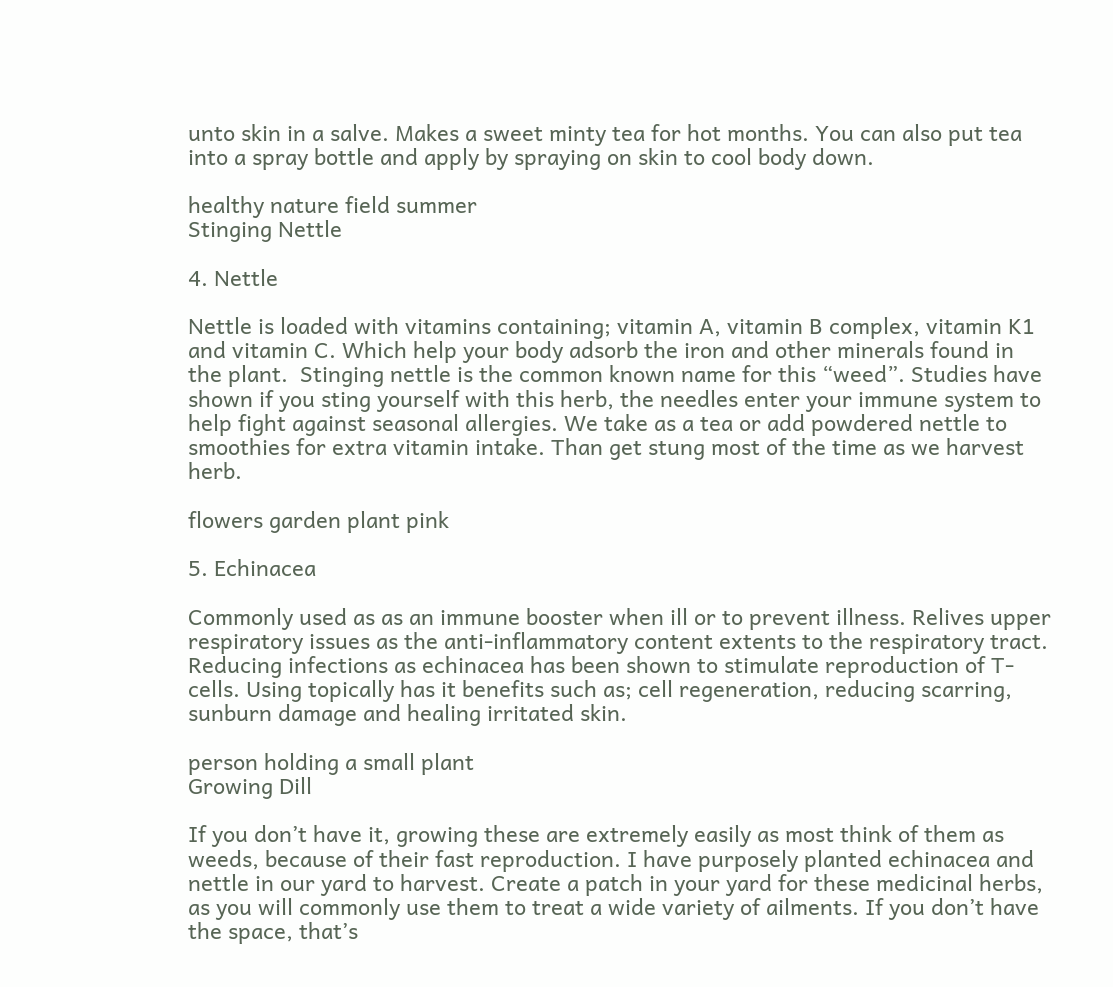unto skin in a salve. Makes a sweet minty tea for hot months. You can also put tea into a spray bottle and apply by spraying on skin to cool body down.

healthy nature field summer
Stinging Nettle

4. Nettle

Nettle is loaded with vitamins containing; vitamin A, vitamin B complex, vitamin K1 and vitamin C. Which help your body adsorb the iron and other minerals found in the plant.  Stinging nettle is the common known name for this “weed”. Studies have shown if you sting yourself with this herb, the needles enter your immune system to help fight against seasonal allergies. We take as a tea or add powdered nettle to smoothies for extra vitamin intake. Than get stung most of the time as we harvest herb.

flowers garden plant pink

5. Echinacea

Commonly used as as an immune booster when ill or to prevent illness. Relives upper respiratory issues as the anti-inflammatory content extents to the respiratory tract. Reducing infections as echinacea has been shown to stimulate reproduction of T-cells. Using topically has it benefits such as; cell regeneration, reducing scarring, sunburn damage and healing irritated skin.

person holding a small plant
Growing Dill

If you don’t have it, growing these are extremely easily as most think of them as weeds, because of their fast reproduction. I have purposely planted echinacea and nettle in our yard to harvest. Create a patch in your yard for these medicinal herbs, as you will commonly use them to treat a wide variety of ailments. If you don’t have the space, that’s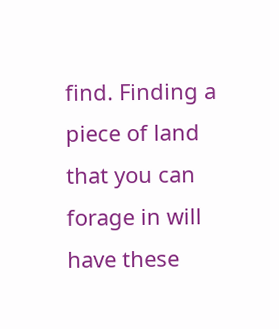find. Finding a piece of land that you can forage in will have these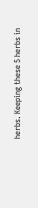herbs. Keeping these 5 herbs in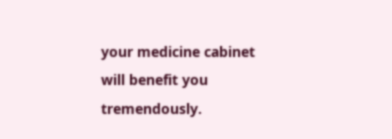your medicine cabinet will benefit you tremendously.